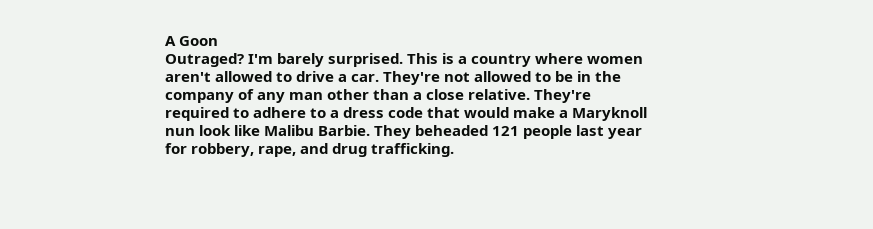A Goon
Outraged? I'm barely surprised. This is a country where women aren't allowed to drive a car. They're not allowed to be in the company of any man other than a close relative. They're required to adhere to a dress code that would make a Maryknoll nun look like Malibu Barbie. They beheaded 121 people last year for robbery, rape, and drug trafficking.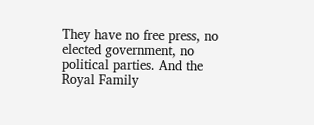They have no free press, no elected government, no political parties. And the Royal Family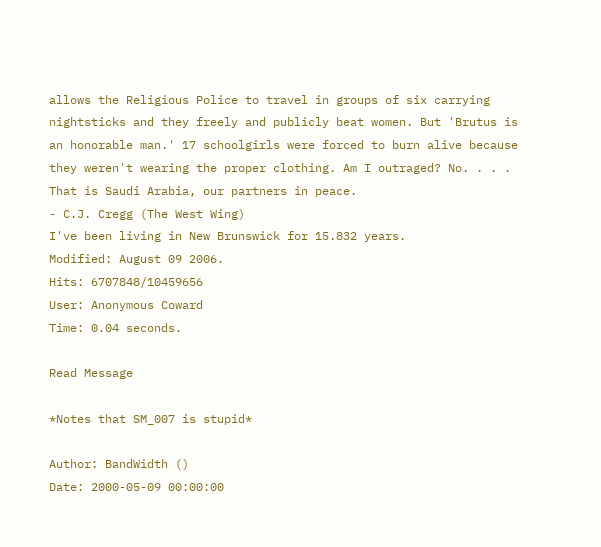allows the Religious Police to travel in groups of six carrying nightsticks and they freely and publicly beat women. But 'Brutus is an honorable man.' 17 schoolgirls were forced to burn alive because they weren't wearing the proper clothing. Am I outraged? No. . . . That is Saudi Arabia, our partners in peace.
- C.J. Cregg (The West Wing)
I've been living in New Brunswick for 15.832 years.
Modified: August 09 2006.
Hits: 6707848/10459656
User: Anonymous Coward
Time: 0.04 seconds.

Read Message

*Notes that SM_007 is stupid*

Author: BandWidth ()
Date: 2000-05-09 00:00:00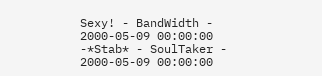Sexy! - BandWidth - 2000-05-09 00:00:00
-*Stab* - SoulTaker - 2000-05-09 00:00:00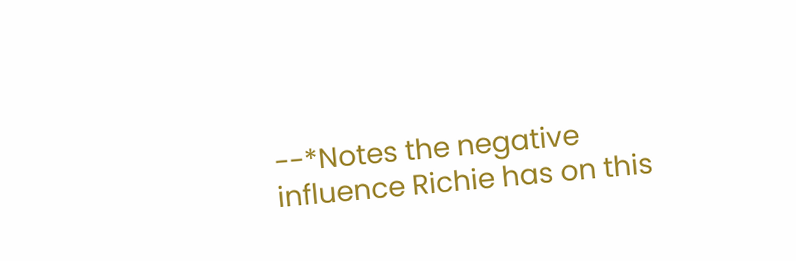--*Notes the negative influence Richie has on this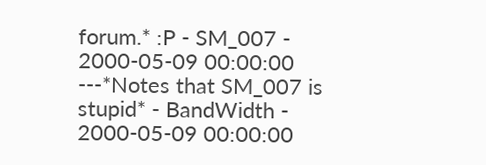forum.* :P - SM_007 - 2000-05-09 00:00:00
---*Notes that SM_007 is stupid* - BandWidth - 2000-05-09 00:00:00